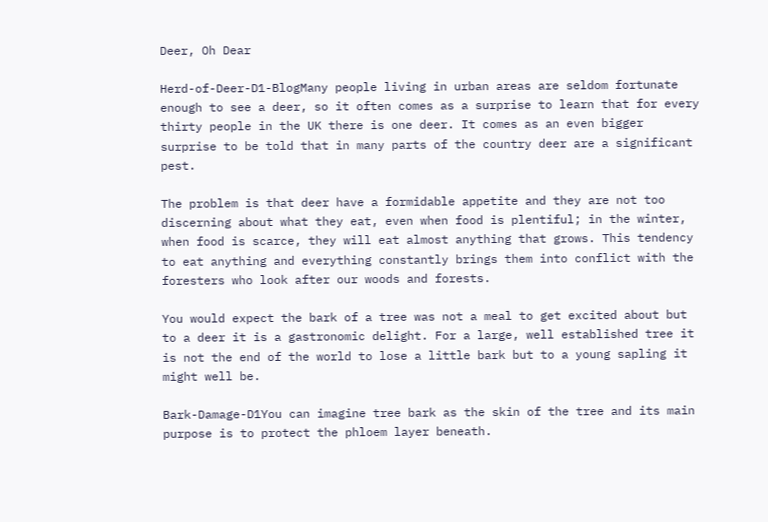Deer, Oh Dear

Herd-of-Deer-D1-BlogMany people living in urban areas are seldom fortunate enough to see a deer, so it often comes as a surprise to learn that for every thirty people in the UK there is one deer. It comes as an even bigger surprise to be told that in many parts of the country deer are a significant pest.

The problem is that deer have a formidable appetite and they are not too discerning about what they eat, even when food is plentiful; in the winter, when food is scarce, they will eat almost anything that grows. This tendency to eat anything and everything constantly brings them into conflict with the foresters who look after our woods and forests.

You would expect the bark of a tree was not a meal to get excited about but to a deer it is a gastronomic delight. For a large, well established tree it is not the end of the world to lose a little bark but to a young sapling it might well be.

Bark-Damage-D1You can imagine tree bark as the skin of the tree and its main purpose is to protect the phloem layer beneath.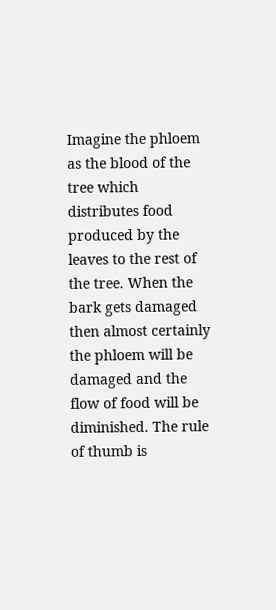Imagine the phloem as the blood of the tree which distributes food produced by the leaves to the rest of the tree. When the bark gets damaged then almost certainly the phloem will be damaged and the flow of food will be diminished. The rule of thumb is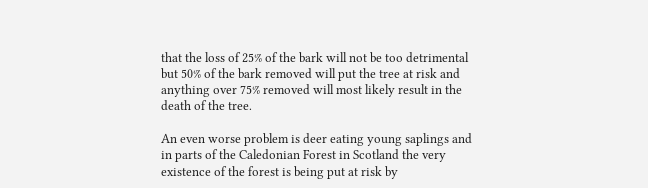that the loss of 25% of the bark will not be too detrimental but 50% of the bark removed will put the tree at risk and anything over 75% removed will most likely result in the death of the tree.

An even worse problem is deer eating young saplings and in parts of the Caledonian Forest in Scotland the very existence of the forest is being put at risk by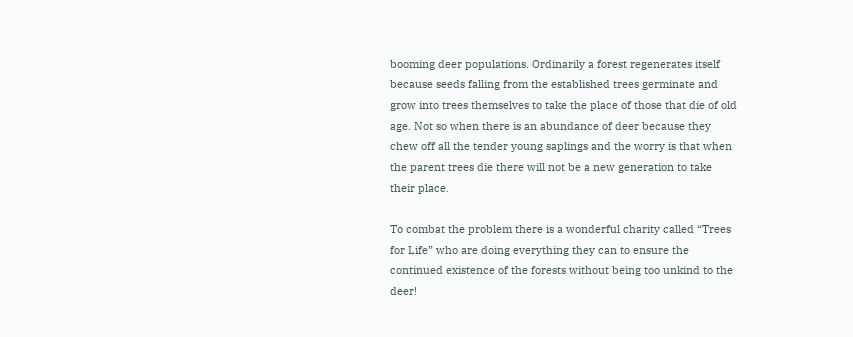booming deer populations. Ordinarily a forest regenerates itself because seeds falling from the established trees germinate and grow into trees themselves to take the place of those that die of old age. Not so when there is an abundance of deer because they chew off all the tender young saplings and the worry is that when the parent trees die there will not be a new generation to take their place.

To combat the problem there is a wonderful charity called “Trees for Life” who are doing everything they can to ensure the continued existence of the forests without being too unkind to the deer!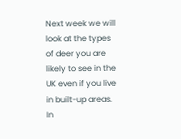Next week we will look at the types of deer you are likely to see in the UK even if you live in built-up areas. In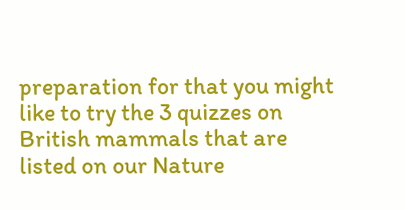preparation for that you might like to try the 3 quizzes on British mammals that are listed on our Nature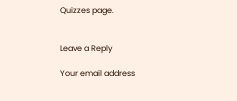Quizzes page.


Leave a Reply

Your email address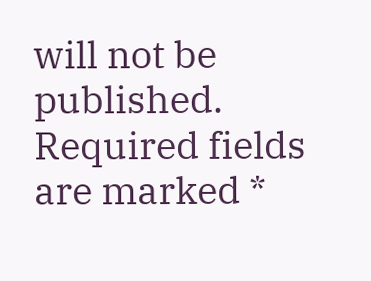will not be published. Required fields are marked *